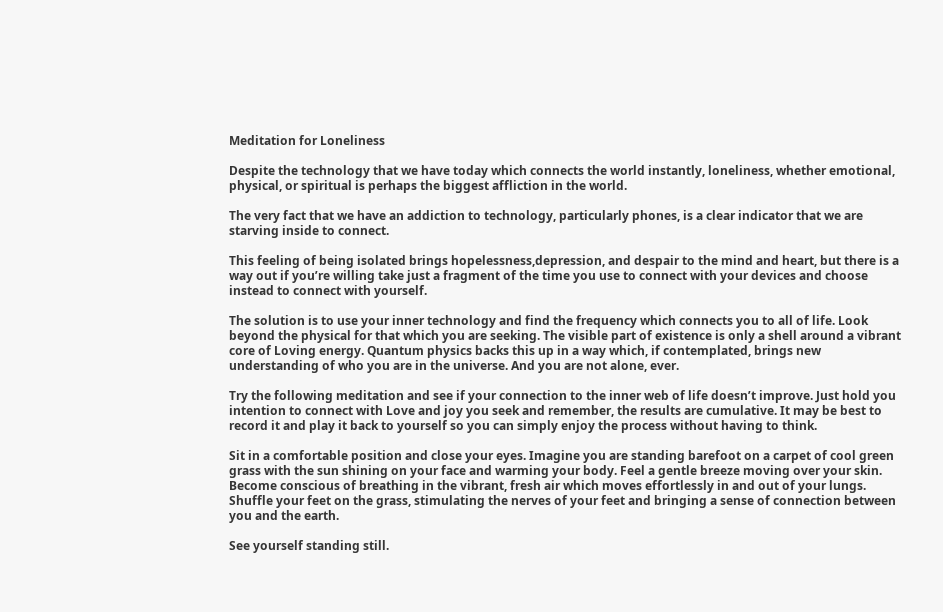Meditation for Loneliness

Despite the technology that we have today which connects the world instantly, loneliness, whether emotional, physical, or spiritual is perhaps the biggest affliction in the world.

The very fact that we have an addiction to technology, particularly phones, is a clear indicator that we are starving inside to connect.

This feeling of being isolated brings hopelessness,depression, and despair to the mind and heart, but there is a way out if you’re willing take just a fragment of the time you use to connect with your devices and choose instead to connect with yourself.

The solution is to use your inner technology and find the frequency which connects you to all of life. Look beyond the physical for that which you are seeking. The visible part of existence is only a shell around a vibrant core of Loving energy. Quantum physics backs this up in a way which, if contemplated, brings new understanding of who you are in the universe. And you are not alone, ever.

Try the following meditation and see if your connection to the inner web of life doesn’t improve. Just hold you intention to connect with Love and joy you seek and remember, the results are cumulative. It may be best to record it and play it back to yourself so you can simply enjoy the process without having to think.

Sit in a comfortable position and close your eyes. Imagine you are standing barefoot on a carpet of cool green grass with the sun shining on your face and warming your body. Feel a gentle breeze moving over your skin. Become conscious of breathing in the vibrant, fresh air which moves effortlessly in and out of your lungs. Shuffle your feet on the grass, stimulating the nerves of your feet and bringing a sense of connection between you and the earth.

See yourself standing still.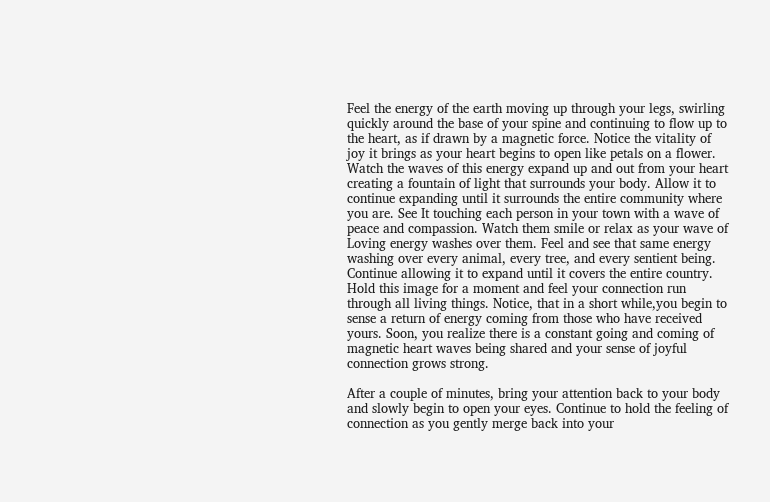Feel the energy of the earth moving up through your legs, swirling quickly around the base of your spine and continuing to flow up to the heart, as if drawn by a magnetic force. Notice the vitality of joy it brings as your heart begins to open like petals on a flower. Watch the waves of this energy expand up and out from your heart creating a fountain of light that surrounds your body. Allow it to continue expanding until it surrounds the entire community where you are. See It touching each person in your town with a wave of peace and compassion. Watch them smile or relax as your wave of Loving energy washes over them. Feel and see that same energy washing over every animal, every tree, and every sentient being. Continue allowing it to expand until it covers the entire country. Hold this image for a moment and feel your connection run through all living things. Notice, that in a short while,you begin to sense a return of energy coming from those who have received yours. Soon, you realize there is a constant going and coming of magnetic heart waves being shared and your sense of joyful connection grows strong.

After a couple of minutes, bring your attention back to your body and slowly begin to open your eyes. Continue to hold the feeling of connection as you gently merge back into your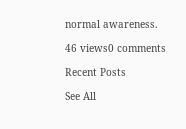normal awareness.

46 views0 comments

Recent Posts

See All